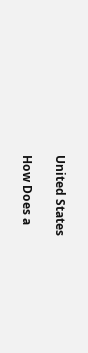United States

How Does a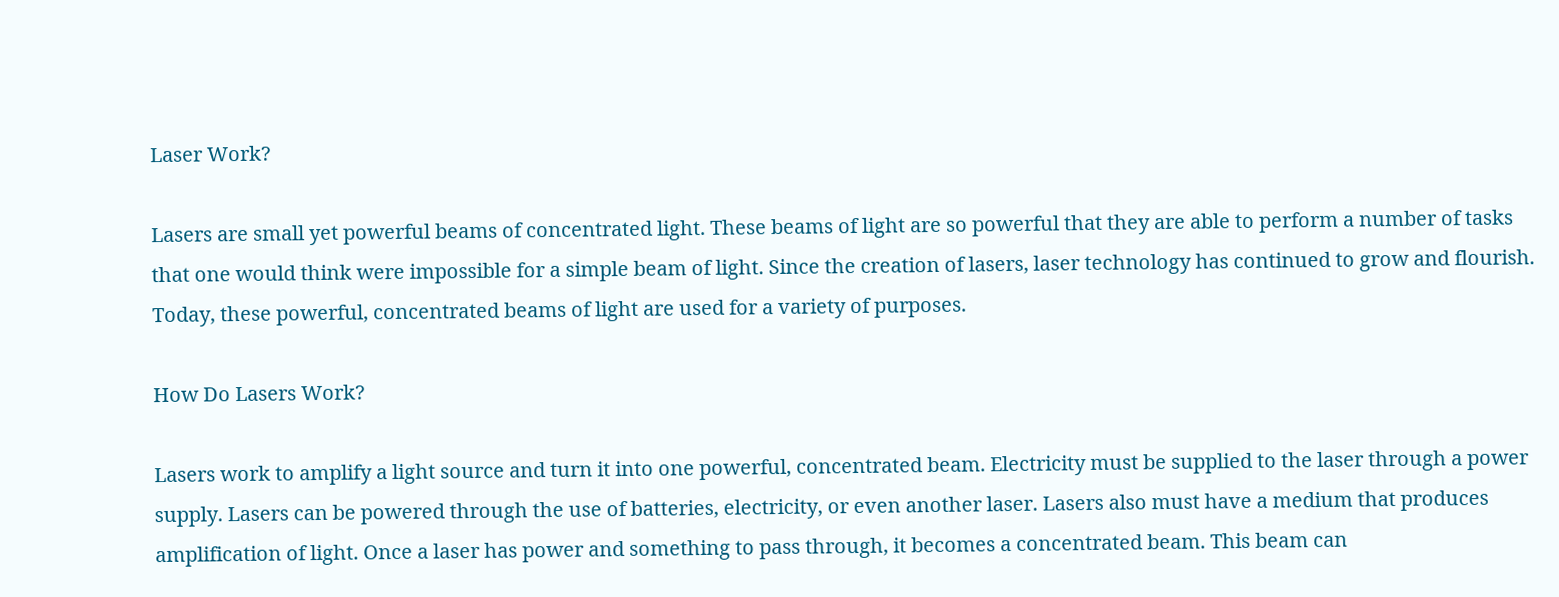Laser Work?

Lasers are small yet powerful beams of concentrated light. These beams of light are so powerful that they are able to perform a number of tasks that one would think were impossible for a simple beam of light. Since the creation of lasers, laser technology has continued to grow and flourish. Today, these powerful, concentrated beams of light are used for a variety of purposes.

How Do Lasers Work?

Lasers work to amplify a light source and turn it into one powerful, concentrated beam. Electricity must be supplied to the laser through a power supply. Lasers can be powered through the use of batteries, electricity, or even another laser. Lasers also must have a medium that produces amplification of light. Once a laser has power and something to pass through, it becomes a concentrated beam. This beam can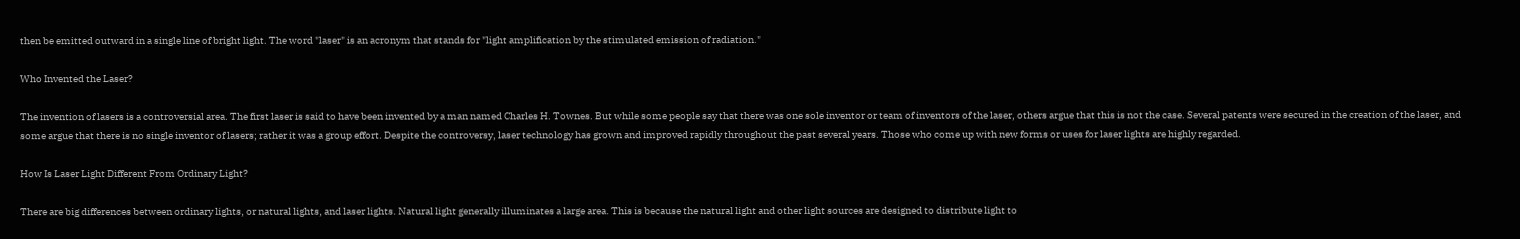then be emitted outward in a single line of bright light. The word "laser" is an acronym that stands for "light amplification by the stimulated emission of radiation."

Who Invented the Laser?

The invention of lasers is a controversial area. The first laser is said to have been invented by a man named Charles H. Townes. But while some people say that there was one sole inventor or team of inventors of the laser, others argue that this is not the case. Several patents were secured in the creation of the laser, and some argue that there is no single inventor of lasers; rather it was a group effort. Despite the controversy, laser technology has grown and improved rapidly throughout the past several years. Those who come up with new forms or uses for laser lights are highly regarded.

How Is Laser Light Different From Ordinary Light?

There are big differences between ordinary lights, or natural lights, and laser lights. Natural light generally illuminates a large area. This is because the natural light and other light sources are designed to distribute light to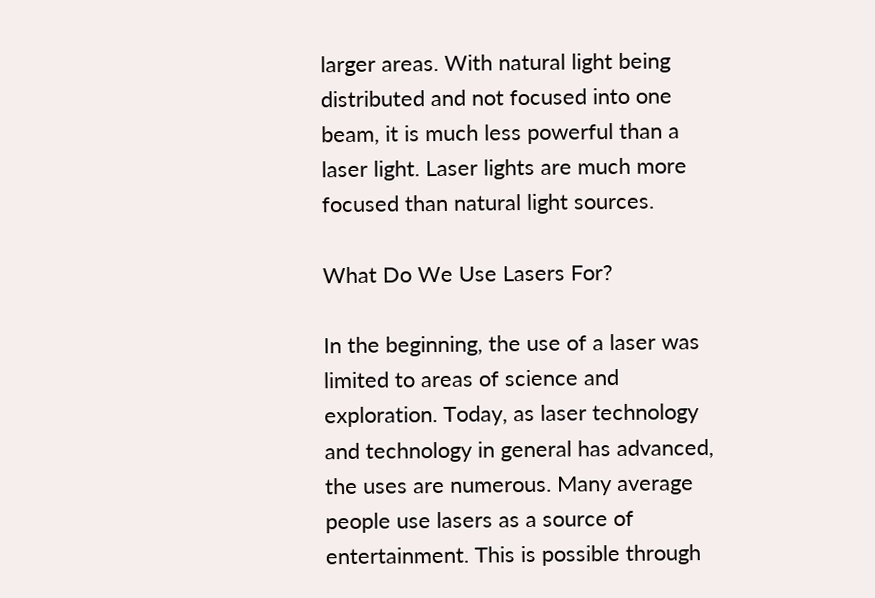larger areas. With natural light being distributed and not focused into one beam, it is much less powerful than a laser light. Laser lights are much more focused than natural light sources.

What Do We Use Lasers For?

In the beginning, the use of a laser was limited to areas of science and exploration. Today, as laser technology and technology in general has advanced, the uses are numerous. Many average people use lasers as a source of entertainment. This is possible through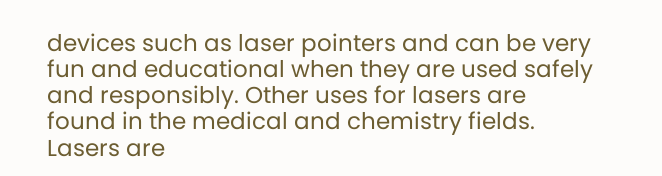devices such as laser pointers and can be very fun and educational when they are used safely and responsibly. Other uses for lasers are found in the medical and chemistry fields. Lasers are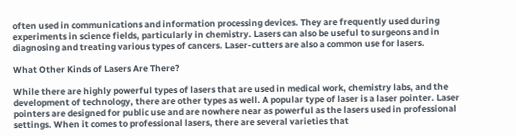often used in communications and information processing devices. They are frequently used during experiments in science fields, particularly in chemistry. Lasers can also be useful to surgeons and in diagnosing and treating various types of cancers. Laser-cutters are also a common use for lasers.

What Other Kinds of Lasers Are There?

While there are highly powerful types of lasers that are used in medical work, chemistry labs, and the development of technology, there are other types as well. A popular type of laser is a laser pointer. Laser pointers are designed for public use and are nowhere near as powerful as the lasers used in professional settings. When it comes to professional lasers, there are several varieties that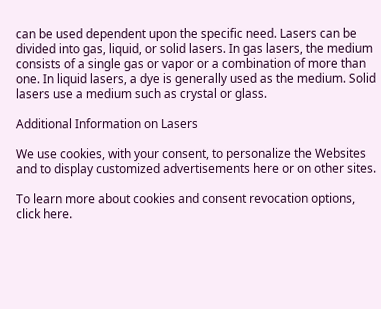can be used dependent upon the specific need. Lasers can be divided into gas, liquid, or solid lasers. In gas lasers, the medium consists of a single gas or vapor or a combination of more than one. In liquid lasers, a dye is generally used as the medium. Solid lasers use a medium such as crystal or glass.

Additional Information on Lasers

We use cookies, with your consent, to personalize the Websites and to display customized advertisements here or on other sites.

To learn more about cookies and consent revocation options, click here.